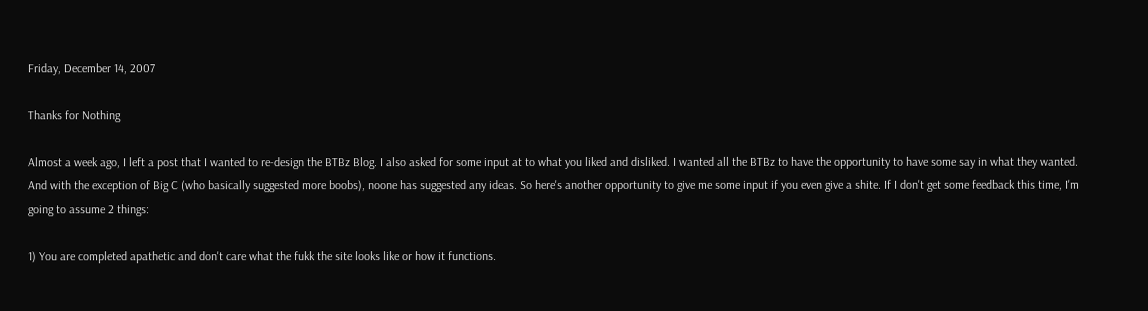Friday, December 14, 2007

Thanks for Nothing

Almost a week ago, I left a post that I wanted to re-design the BTBz Blog. I also asked for some input at to what you liked and disliked. I wanted all the BTBz to have the opportunity to have some say in what they wanted. And with the exception of Big C (who basically suggested more boobs), noone has suggested any ideas. So here's another opportunity to give me some input if you even give a shite. If I don't get some feedback this time, I'm going to assume 2 things:

1) You are completed apathetic and don't care what the fukk the site looks like or how it functions.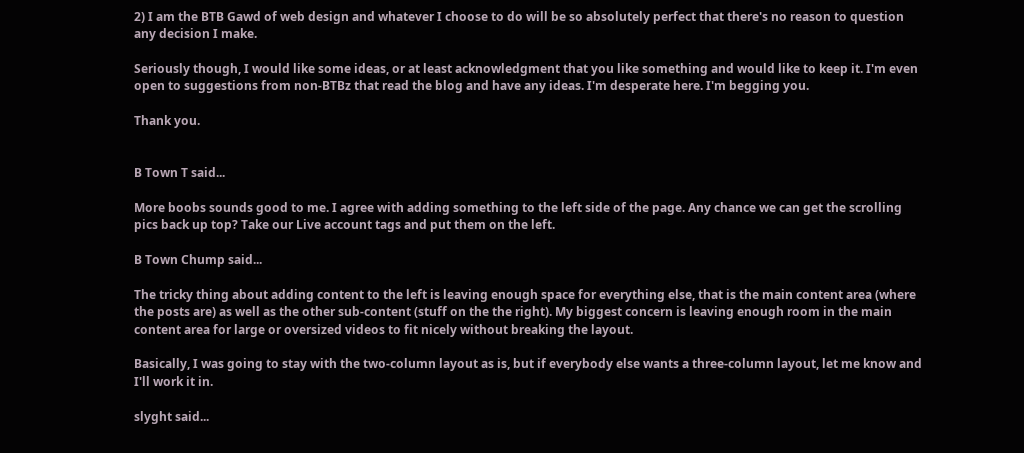2) I am the BTB Gawd of web design and whatever I choose to do will be so absolutely perfect that there's no reason to question any decision I make.

Seriously though, I would like some ideas, or at least acknowledgment that you like something and would like to keep it. I'm even open to suggestions from non-BTBz that read the blog and have any ideas. I'm desperate here. I'm begging you.

Thank you.


B Town T said...

More boobs sounds good to me. I agree with adding something to the left side of the page. Any chance we can get the scrolling pics back up top? Take our Live account tags and put them on the left.

B Town Chump said...

The tricky thing about adding content to the left is leaving enough space for everything else, that is the main content area (where the posts are) as well as the other sub-content (stuff on the the right). My biggest concern is leaving enough room in the main content area for large or oversized videos to fit nicely without breaking the layout.

Basically, I was going to stay with the two-column layout as is, but if everybody else wants a three-column layout, let me know and I'll work it in.

slyght said...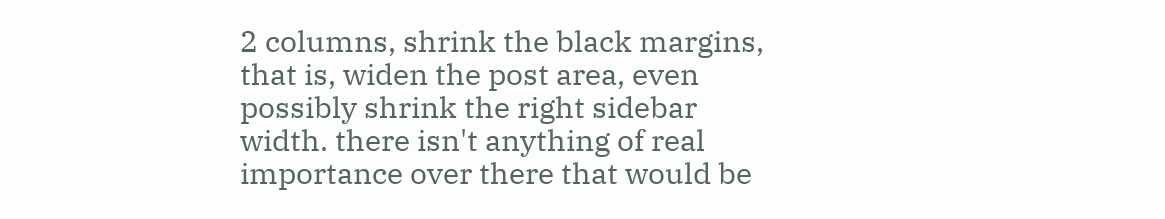2 columns, shrink the black margins, that is, widen the post area, even possibly shrink the right sidebar width. there isn't anything of real importance over there that would be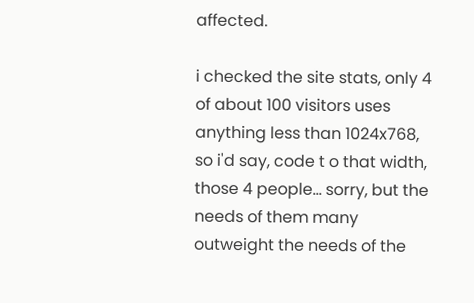affected.

i checked the site stats, only 4 of about 100 visitors uses anything less than 1024x768, so i'd say, code t o that width, those 4 people... sorry, but the needs of them many outweight the needs of the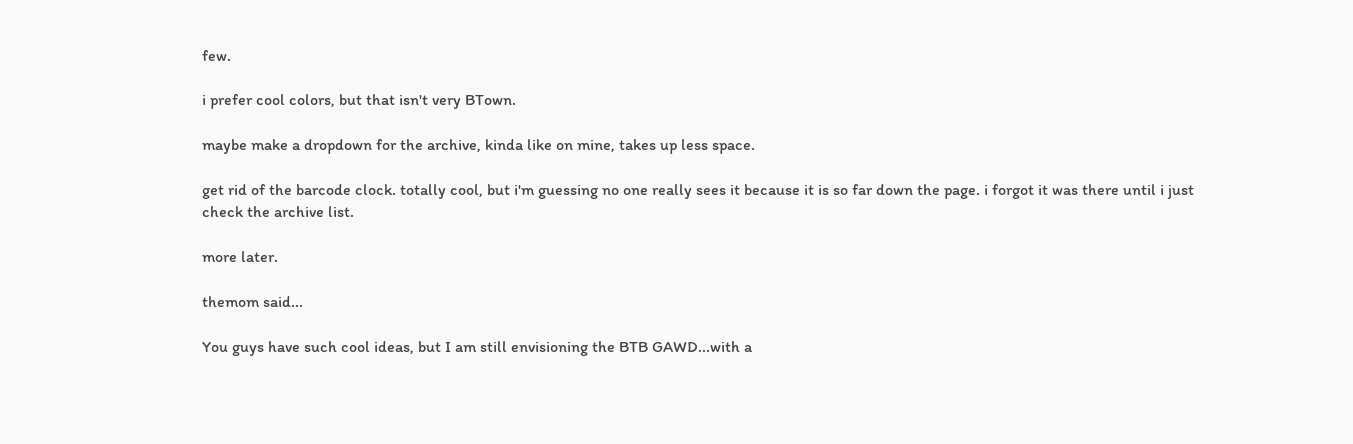few.

i prefer cool colors, but that isn't very BTown.

maybe make a dropdown for the archive, kinda like on mine, takes up less space.

get rid of the barcode clock. totally cool, but i'm guessing no one really sees it because it is so far down the page. i forgot it was there until i just check the archive list.

more later.

themom said...

You guys have such cool ideas, but I am still envisioning the BTB GAWD...with a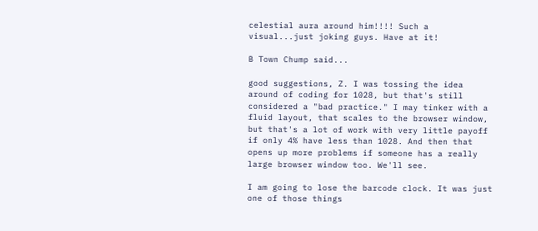celestial aura around him!!!! Such a visual...just joking guys. Have at it!

B Town Chump said...

good suggestions, Z. I was tossing the idea around of coding for 1028, but that's still considered a "bad practice." I may tinker with a fluid layout, that scales to the browser window, but that's a lot of work with very little payoff if only 4% have less than 1028. And then that opens up more problems if someone has a really large browser window too. We'll see.

I am going to lose the barcode clock. It was just one of those things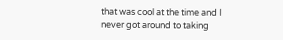that was cool at the time and I never got around to taking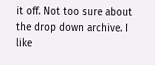it off. Not too sure about the drop down archive. I like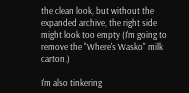the clean look, but without the expanded archive, the right side might look too empty (I'm going to remove the "Where's Wasko" milk carton.)

I'm also tinkering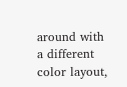around with a different color layout,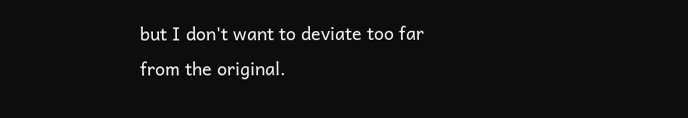but I don't want to deviate too far from the original.